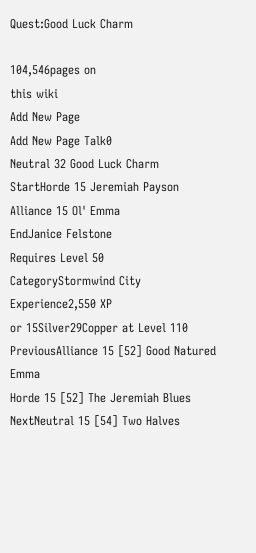Quest:Good Luck Charm

104,546pages on
this wiki
Add New Page
Add New Page Talk0
Neutral 32 Good Luck Charm
StartHorde 15 Jeremiah Payson
Alliance 15 Ol' Emma
EndJanice Felstone
Requires Level 50
CategoryStormwind City
Experience2,550 XP
or 15Silver29Copper at Level 110
PreviousAlliance 15 [52] Good Natured Emma
Horde 15 [52] The Jeremiah Blues
NextNeutral 15 [54] Two Halves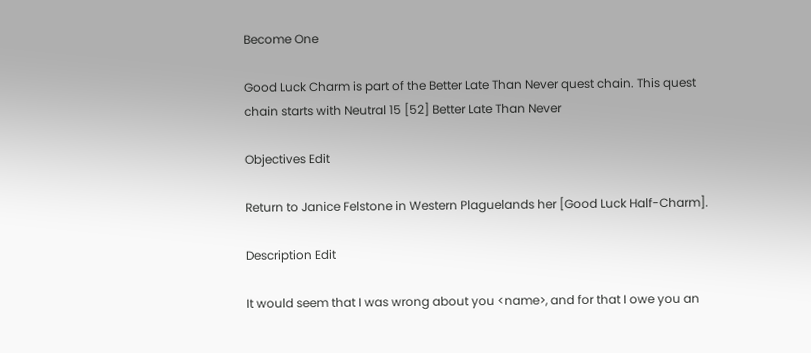Become One

Good Luck Charm is part of the Better Late Than Never quest chain. This quest chain starts with Neutral 15 [52] Better Late Than Never

Objectives Edit

Return to Janice Felstone in Western Plaguelands her [Good Luck Half-Charm].

Description Edit

It would seem that I was wrong about you <name>, and for that I owe you an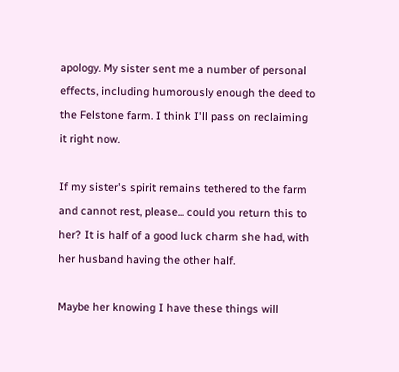apology. My sister sent me a number of personal effects, including humorously enough the deed to the Felstone farm. I think I'll pass on reclaiming it right now.

If my sister's spirit remains tethered to the farm and cannot rest, please... could you return this to her? It is half of a good luck charm she had, with her husband having the other half.

Maybe her knowing I have these things will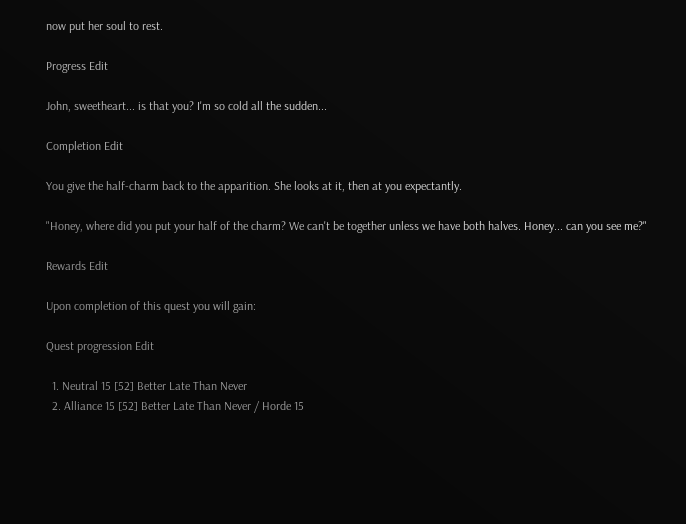now put her soul to rest.

Progress Edit

John, sweetheart... is that you? I'm so cold all the sudden...

Completion Edit

You give the half-charm back to the apparition. She looks at it, then at you expectantly.

"Honey, where did you put your half of the charm? We can't be together unless we have both halves. Honey... can you see me?"

Rewards Edit

Upon completion of this quest you will gain:

Quest progression Edit

  1. Neutral 15 [52] Better Late Than Never
  2. Alliance 15 [52] Better Late Than Never / Horde 15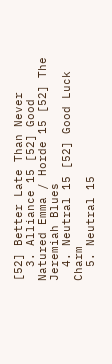[52] Better Late Than Never
  3. Alliance 15 [52] Good Natured Emma / Horde 15 [52] The Jeremiah Blues
  4. Neutral 15 [52] Good Luck Charm
  5. Neutral 15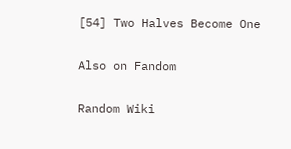[54] Two Halves Become One

Also on Fandom

Random Wiki